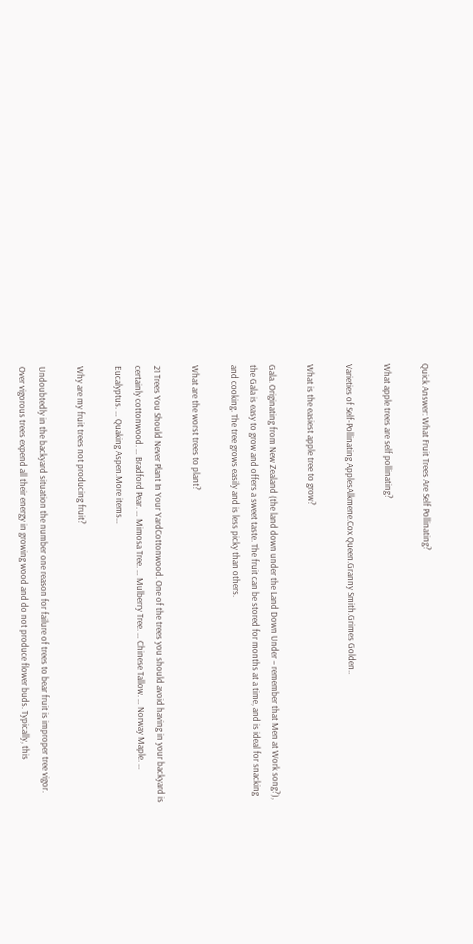Quick Answer: What Fruit Trees Are Self Pollinating?

What apple trees are self pollinating?

Varieties of Self-Pollinating ApplesAlkmene.Cox Queen.Granny Smith.Grimes Golden..

What is the easiest apple tree to grow?

Gala. Originating from New Zealand (the land down under the Land Down Under – remember that Men at Work song?), the Gala is easy to grow and offers a sweet taste. The fruit can be stored for months at a time, and is ideal for snacking and cooking. The tree grows easily and is less picky than others.

What are the worst trees to plant?

21 Trees You Should Never Plant In Your YardCottonwood. One of the trees you should avoid having in your backyard is certainly cottonwood. … Bradford Pear. … Mimosa Tree. … Mulberry Tree. … Chinese Tallow. … Norway Maple. … Eucalyptus. … Quaking Aspen.More items…

Why are my fruit trees not producing fruit?

Undoubtedly in the backyard situation the number one reason for failure of trees to bear fruit is improper tree vigor. Over vigorous trees expend all their energy in growing wood and do not produce flower buds. Typically, this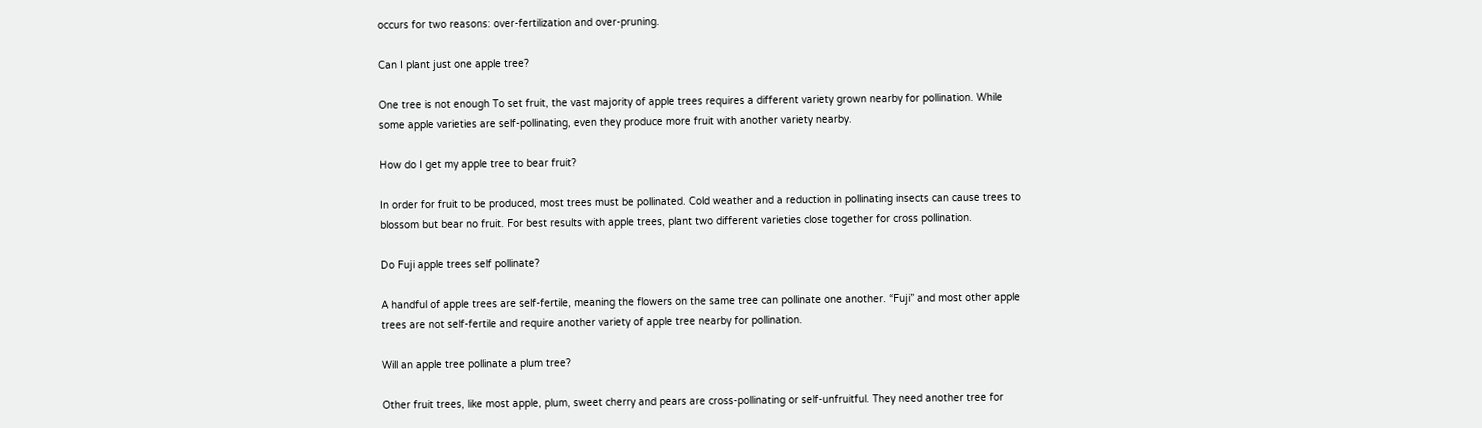occurs for two reasons: over-fertilization and over-pruning.

Can I plant just one apple tree?

One tree is not enough To set fruit, the vast majority of apple trees requires a different variety grown nearby for pollination. While some apple varieties are self-pollinating, even they produce more fruit with another variety nearby.

How do I get my apple tree to bear fruit?

In order for fruit to be produced, most trees must be pollinated. Cold weather and a reduction in pollinating insects can cause trees to blossom but bear no fruit. For best results with apple trees, plant two different varieties close together for cross pollination.

Do Fuji apple trees self pollinate?

A handful of apple trees are self-fertile, meaning the flowers on the same tree can pollinate one another. “Fuji” and most other apple trees are not self-fertile and require another variety of apple tree nearby for pollination.

Will an apple tree pollinate a plum tree?

Other fruit trees, like most apple, plum, sweet cherry and pears are cross-pollinating or self-unfruitful. They need another tree for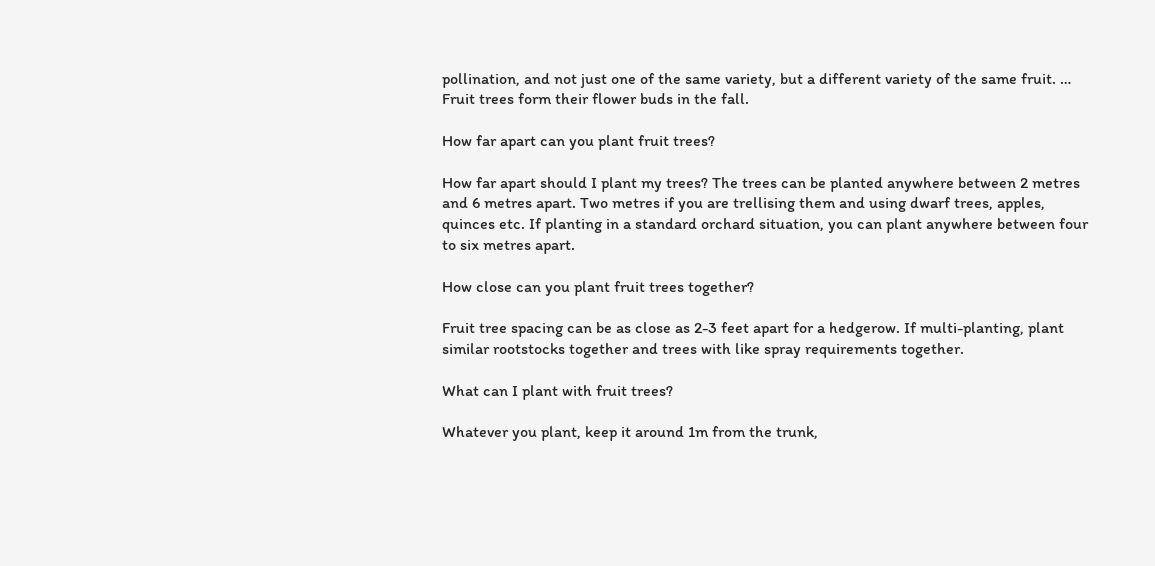pollination, and not just one of the same variety, but a different variety of the same fruit. … Fruit trees form their flower buds in the fall.

How far apart can you plant fruit trees?

How far apart should I plant my trees? The trees can be planted anywhere between 2 metres and 6 metres apart. Two metres if you are trellising them and using dwarf trees, apples, quinces etc. If planting in a standard orchard situation, you can plant anywhere between four to six metres apart.

How close can you plant fruit trees together?

Fruit tree spacing can be as close as 2-3 feet apart for a hedgerow. If multi-planting, plant similar rootstocks together and trees with like spray requirements together.

What can I plant with fruit trees?

Whatever you plant, keep it around 1m from the trunk,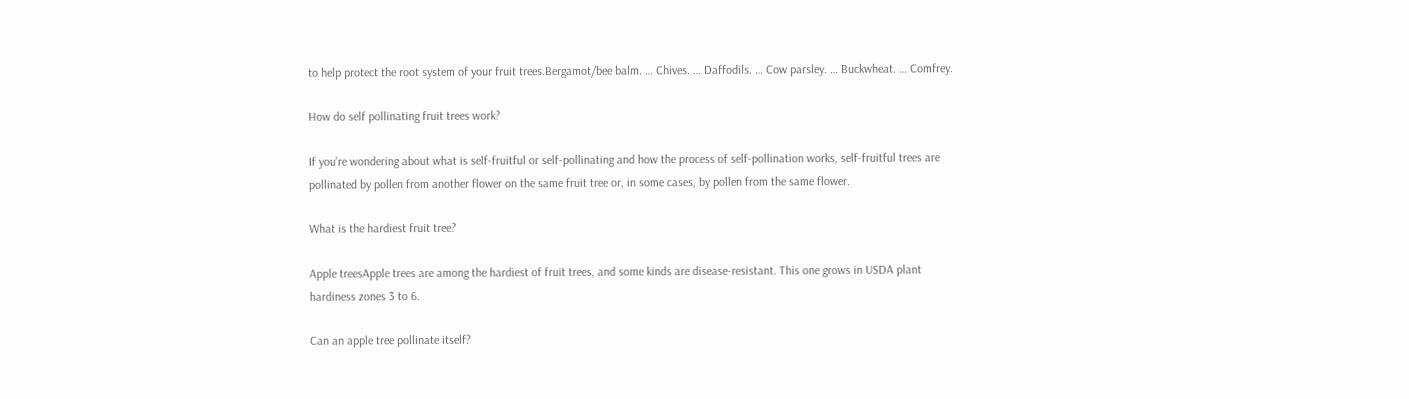to help protect the root system of your fruit trees.Bergamot/bee balm. … Chives. … Daffodils. … Cow parsley. … Buckwheat. … Comfrey.

How do self pollinating fruit trees work?

If you’re wondering about what is self-fruitful or self-pollinating and how the process of self-pollination works, self-fruitful trees are pollinated by pollen from another flower on the same fruit tree or, in some cases, by pollen from the same flower.

What is the hardiest fruit tree?

Apple treesApple trees are among the hardiest of fruit trees, and some kinds are disease-resistant. This one grows in USDA plant hardiness zones 3 to 6.

Can an apple tree pollinate itself?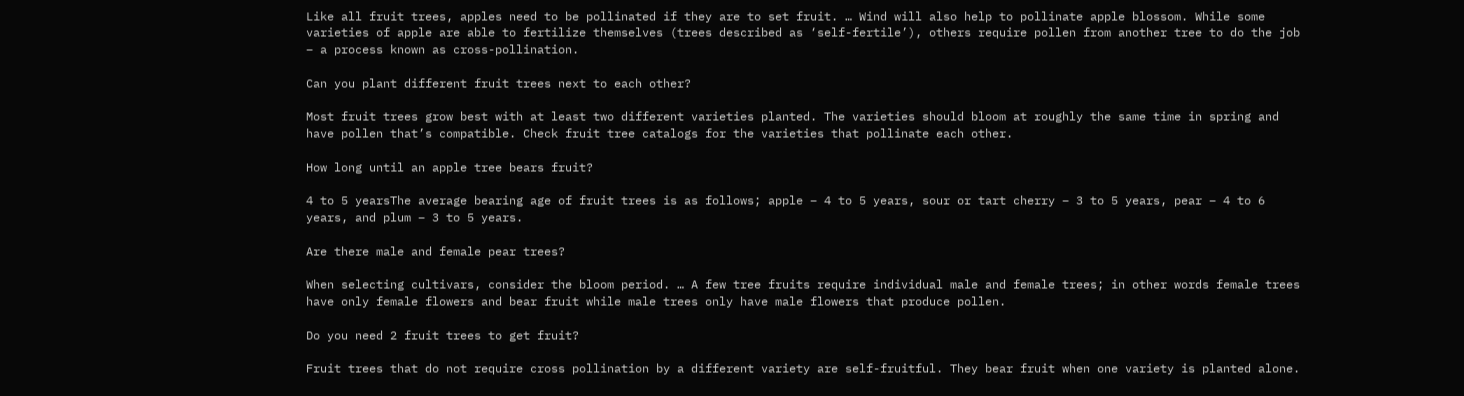Like all fruit trees, apples need to be pollinated if they are to set fruit. … Wind will also help to pollinate apple blossom. While some varieties of apple are able to fertilize themselves (trees described as ‘self-fertile’), others require pollen from another tree to do the job – a process known as cross-pollination.

Can you plant different fruit trees next to each other?

Most fruit trees grow best with at least two different varieties planted. The varieties should bloom at roughly the same time in spring and have pollen that’s compatible. Check fruit tree catalogs for the varieties that pollinate each other.

How long until an apple tree bears fruit?

4 to 5 yearsThe average bearing age of fruit trees is as follows; apple – 4 to 5 years, sour or tart cherry – 3 to 5 years, pear – 4 to 6 years, and plum – 3 to 5 years.

Are there male and female pear trees?

When selecting cultivars, consider the bloom period. … A few tree fruits require individual male and female trees; in other words female trees have only female flowers and bear fruit while male trees only have male flowers that produce pollen.

Do you need 2 fruit trees to get fruit?

Fruit trees that do not require cross pollination by a different variety are self-fruitful. They bear fruit when one variety is planted alone.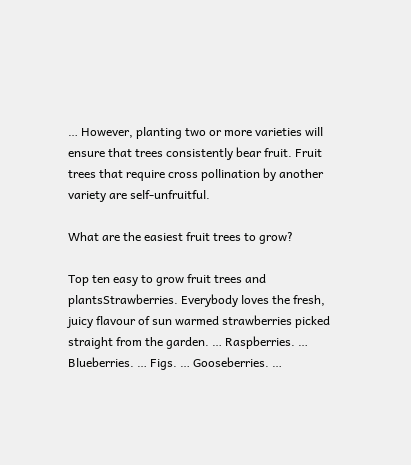… However, planting two or more varieties will ensure that trees consistently bear fruit. Fruit trees that require cross pollination by another variety are self-unfruitful.

What are the easiest fruit trees to grow?

Top ten easy to grow fruit trees and plantsStrawberries. Everybody loves the fresh, juicy flavour of sun warmed strawberries picked straight from the garden. … Raspberries. … Blueberries. … Figs. … Gooseberries. …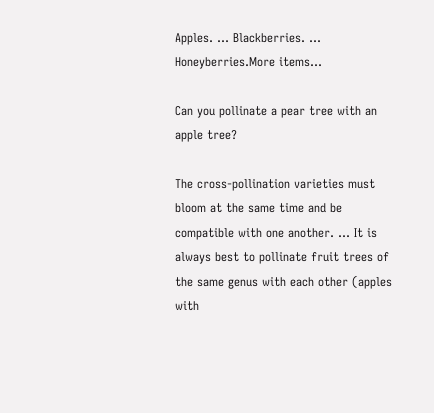Apples. … Blackberries. … Honeyberries.More items…

Can you pollinate a pear tree with an apple tree?

The cross-pollination varieties must bloom at the same time and be compatible with one another. … It is always best to pollinate fruit trees of the same genus with each other (apples with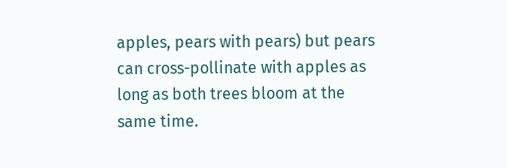apples, pears with pears) but pears can cross-pollinate with apples as long as both trees bloom at the same time.